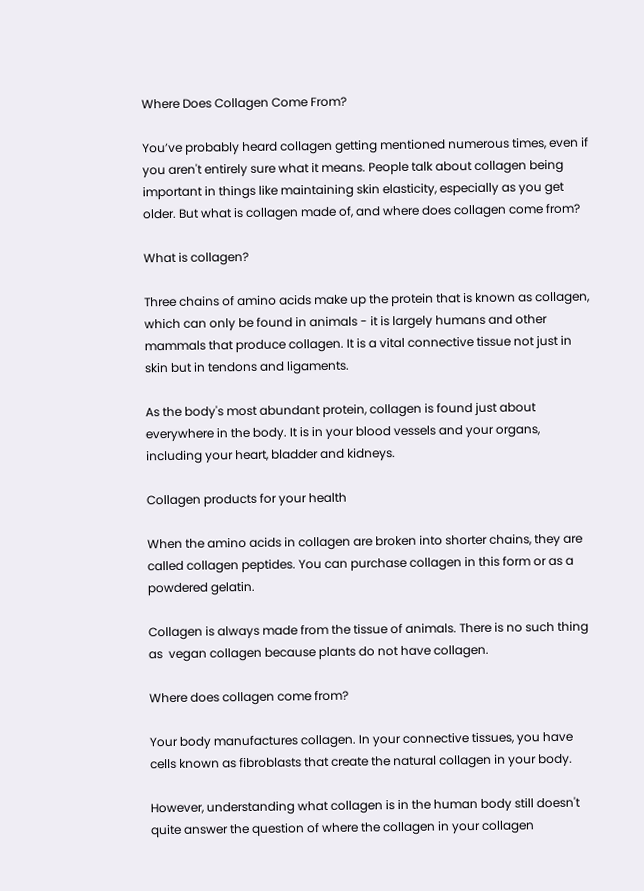Where Does Collagen Come From?

You’ve probably heard collagen getting mentioned numerous times, even if you aren't entirely sure what it means. People talk about collagen being important in things like maintaining skin elasticity, especially as you get older. But what is collagen made of, and where does collagen come from?

What is collagen?

Three chains of amino acids make up the protein that is known as collagen, which can only be found in animals - it is largely humans and other mammals that produce collagen. It is a vital connective tissue not just in skin but in tendons and ligaments.

As the body's most abundant protein, collagen is found just about everywhere in the body. It is in your blood vessels and your organs, including your heart, bladder and kidneys.

Collagen products for your health

When the amino acids in collagen are broken into shorter chains, they are called collagen peptides. You can purchase collagen in this form or as a powdered gelatin.

Collagen is always made from the tissue of animals. There is no such thing as  vegan collagen because plants do not have collagen.

Where does collagen come from?

Your body manufactures collagen. In your connective tissues, you have cells known as fibroblasts that create the natural collagen in your body.

However, understanding what collagen is in the human body still doesn't quite answer the question of where the collagen in your collagen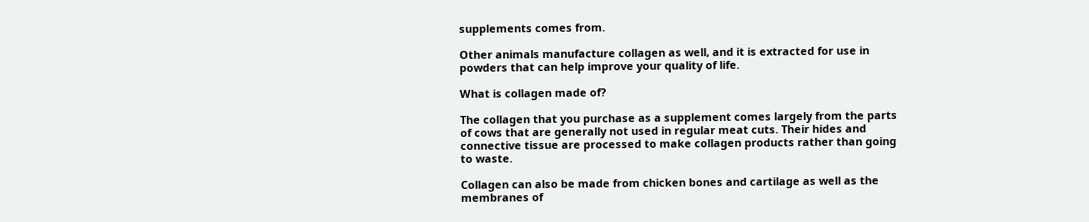supplements comes from.

Other animals manufacture collagen as well, and it is extracted for use in powders that can help improve your quality of life.

What is collagen made of?

The collagen that you purchase as a supplement comes largely from the parts of cows that are generally not used in regular meat cuts. Their hides and connective tissue are processed to make collagen products rather than going to waste.

Collagen can also be made from chicken bones and cartilage as well as the membranes of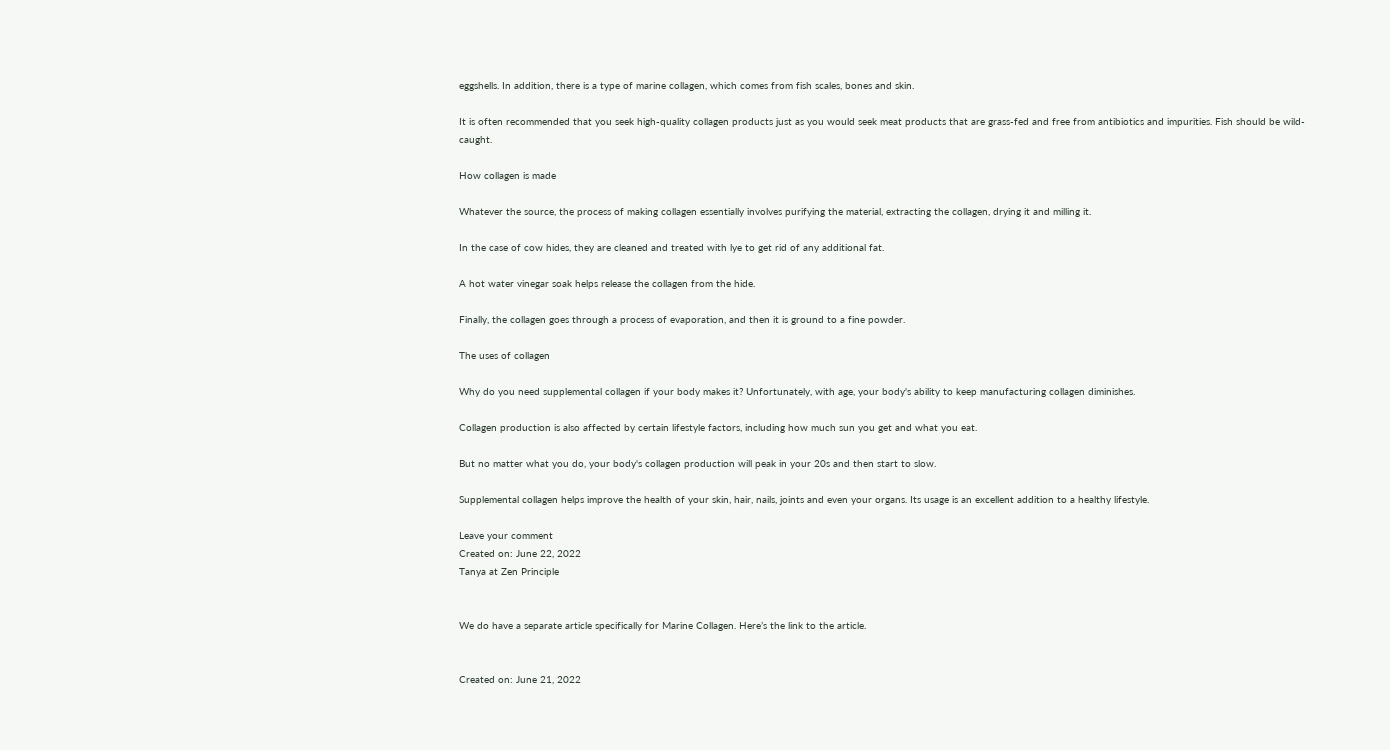eggshells. In addition, there is a type of marine collagen, which comes from fish scales, bones and skin.

It is often recommended that you seek high-quality collagen products just as you would seek meat products that are grass-fed and free from antibiotics and impurities. Fish should be wild-caught.

How collagen is made

Whatever the source, the process of making collagen essentially involves purifying the material, extracting the collagen, drying it and milling it.

In the case of cow hides, they are cleaned and treated with lye to get rid of any additional fat.

A hot water vinegar soak helps release the collagen from the hide.

Finally, the collagen goes through a process of evaporation, and then it is ground to a fine powder.

The uses of collagen

Why do you need supplemental collagen if your body makes it? Unfortunately, with age, your body's ability to keep manufacturing collagen diminishes.

Collagen production is also affected by certain lifestyle factors, including how much sun you get and what you eat.

But no matter what you do, your body's collagen production will peak in your 20s and then start to slow.

Supplemental collagen helps improve the health of your skin, hair, nails, joints and even your organs. Its usage is an excellent addition to a healthy lifestyle.

Leave your comment
Created on: June 22, 2022
Tanya at Zen Principle


We do have a separate article specifically for Marine Collagen. Here’s the link to the article.


Created on: June 21, 2022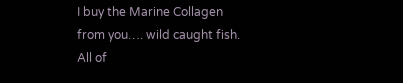I buy the Marine Collagen from you…. wild caught fish. All of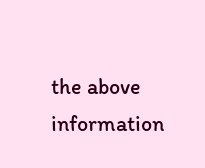the above information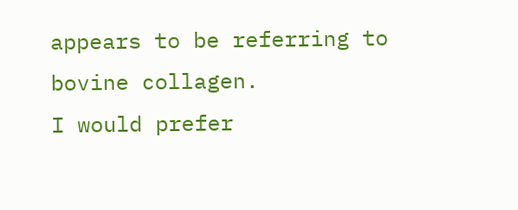appears to be referring to bovine collagen.
I would prefer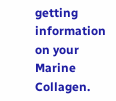getting information on your Marine Collagen.